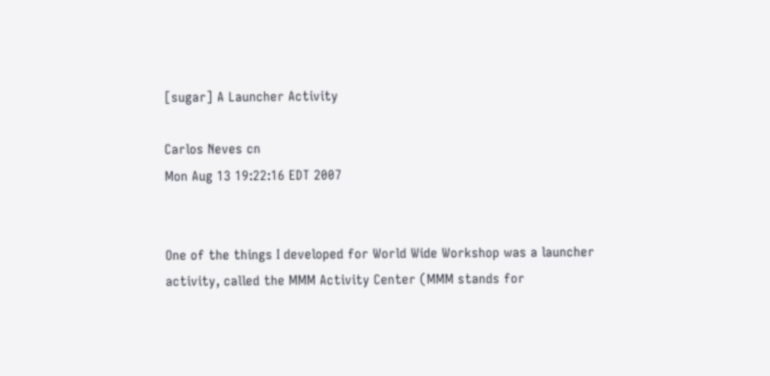[sugar] A Launcher Activity

Carlos Neves cn
Mon Aug 13 19:22:16 EDT 2007


One of the things I developed for World Wide Workshop was a launcher
activity, called the MMM Activity Center (MMM stands for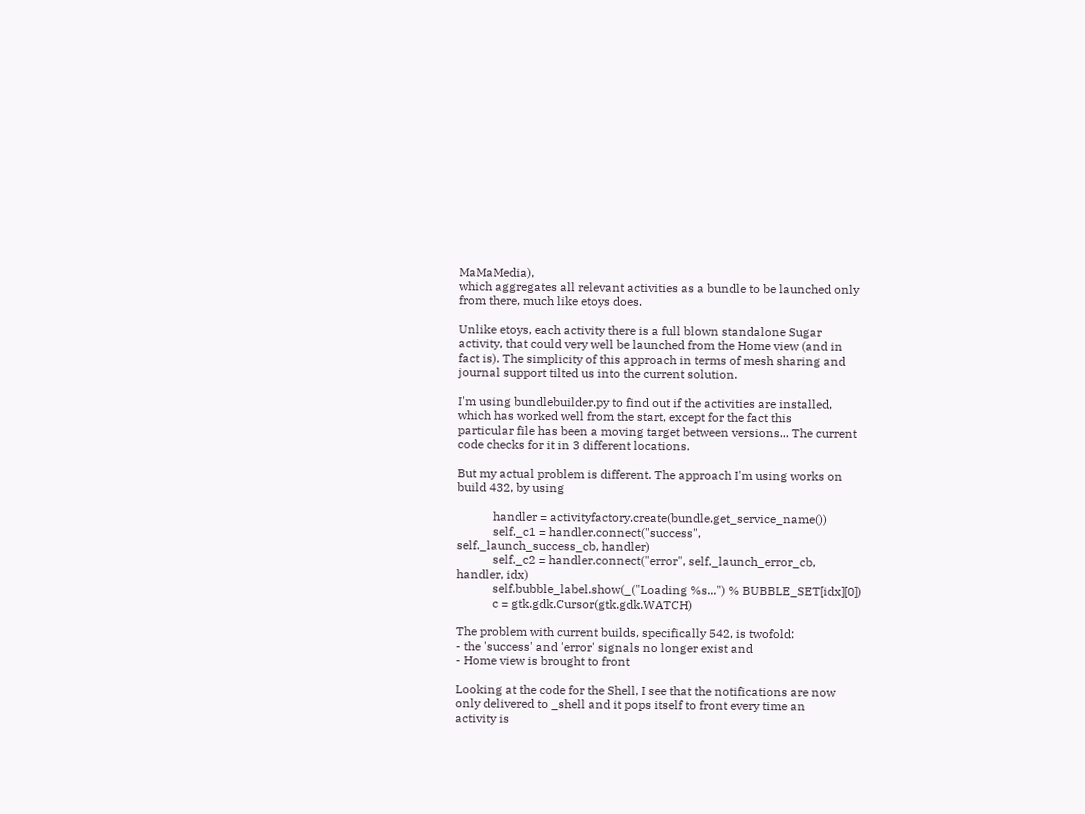MaMaMedia),
which aggregates all relevant activities as a bundle to be launched only
from there, much like etoys does.

Unlike etoys, each activity there is a full blown standalone Sugar
activity, that could very well be launched from the Home view (and in
fact is). The simplicity of this approach in terms of mesh sharing and
journal support tilted us into the current solution.

I'm using bundlebuilder.py to find out if the activities are installed,
which has worked well from the start, except for the fact this
particular file has been a moving target between versions... The current
code checks for it in 3 different locations.

But my actual problem is different. The approach I'm using works on
build 432, by using

            handler = activityfactory.create(bundle.get_service_name())
            self._c1 = handler.connect("success",
self._launch_success_cb, handler)
            self._c2 = handler.connect("error", self._launch_error_cb,
handler, idx)
            self.bubble_label.show(_("Loading %s...") % BUBBLE_SET[idx][0])
            c = gtk.gdk.Cursor(gtk.gdk.WATCH)

The problem with current builds, specifically 542, is twofold:
- the 'success' and 'error' signals no longer exist and
- Home view is brought to front

Looking at the code for the Shell, I see that the notifications are now
only delivered to _shell and it pops itself to front every time an
activity is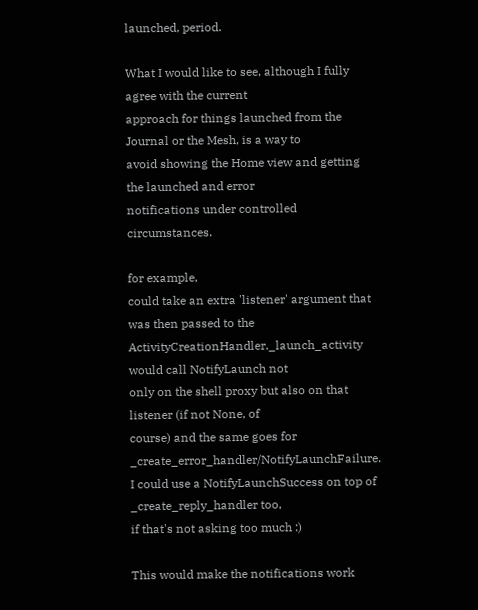launched, period.

What I would like to see, although I fully agree with the current
approach for things launched from the Journal or the Mesh, is a way to
avoid showing the Home view and getting the launched and error
notifications under controlled circumstances.

for example,
could take an extra 'listener' argument that was then passed to the
ActivityCreationHandler._launch_activity would call NotifyLaunch not
only on the shell proxy but also on that listener (if not None, of
course) and the same goes for _create_error_handler/NotifyLaunchFailure.
I could use a NotifyLaunchSuccess on top of _create_reply_handler too,
if that's not asking too much :)

This would make the notifications work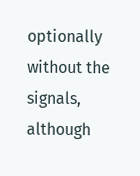optionally without the signals,
although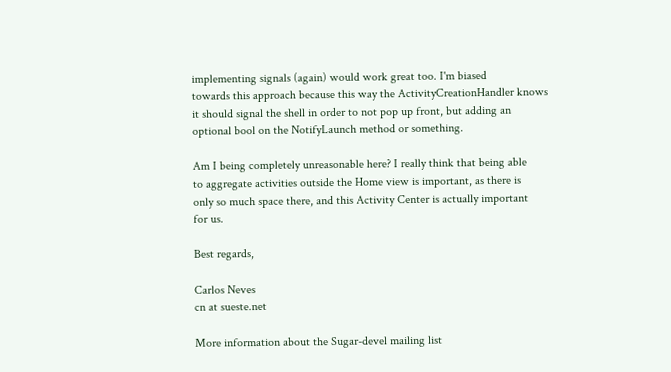implementing signals (again) would work great too. I'm biased
towards this approach because this way the ActivityCreationHandler knows
it should signal the shell in order to not pop up front, but adding an
optional bool on the NotifyLaunch method or something.

Am I being completely unreasonable here? I really think that being able
to aggregate activities outside the Home view is important, as there is
only so much space there, and this Activity Center is actually important
for us.

Best regards,

Carlos Neves
cn at sueste.net

More information about the Sugar-devel mailing list